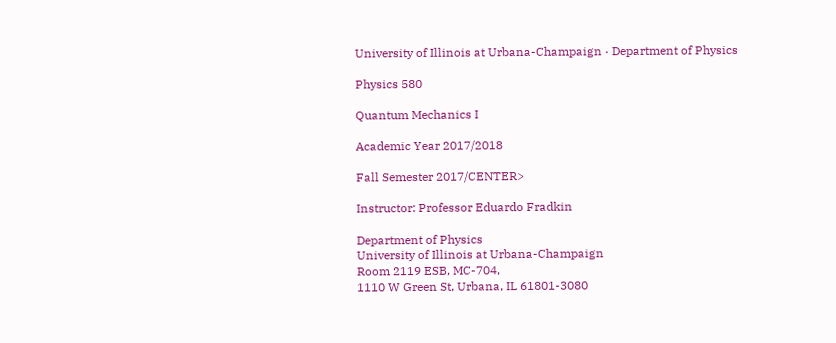University of Illinois at Urbana-Champaign · Department of Physics

Physics 580

Quantum Mechanics I

Academic Year 2017/2018

Fall Semester 2017/CENTER>

Instructor: Professor Eduardo Fradkin

Department of Physics
University of Illinois at Urbana-Champaign
Room 2119 ESB, MC-704,
1110 W Green St, Urbana, IL 61801-3080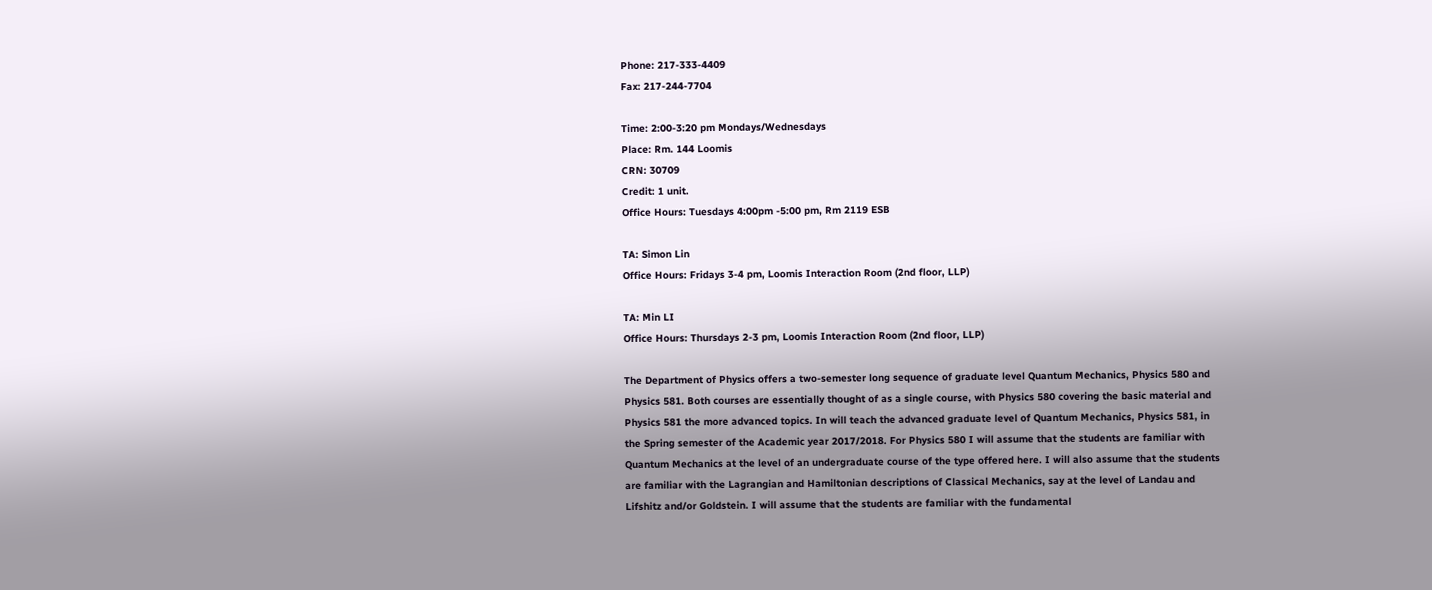Phone: 217-333-4409
Fax: 217-244-7704

Time: 2:00-3:20 pm Mondays/Wednesdays
Place: Rm. 144 Loomis
CRN: 30709
Credit: 1 unit.
Office Hours: Tuesdays 4:00pm -5:00 pm, Rm 2119 ESB

TA: Simon Lin
Office Hours: Fridays 3-4 pm, Loomis Interaction Room (2nd floor, LLP)

TA: Min LI
Office Hours: Thursdays 2-3 pm, Loomis Interaction Room (2nd floor, LLP)

The Department of Physics offers a two-semester long sequence of graduate level Quantum Mechanics, Physics 580 and Physics 581. Both courses are essentially thought of as a single course, with Physics 580 covering the basic material and Physics 581 the more advanced topics. In will teach the advanced graduate level of Quantum Mechanics, Physics 581, in the Spring semester of the Academic year 2017/2018. For Physics 580 I will assume that the students are familiar with Quantum Mechanics at the level of an undergraduate course of the type offered here. I will also assume that the students are familiar with the Lagrangian and Hamiltonian descriptions of Classical Mechanics, say at the level of Landau and Lifshitz and/or Goldstein. I will assume that the students are familiar with the fundamental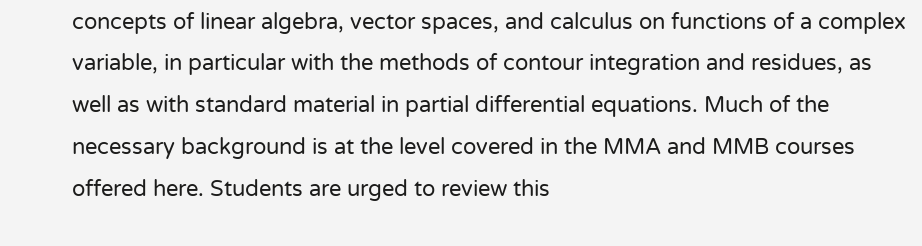concepts of linear algebra, vector spaces, and calculus on functions of a complex variable, in particular with the methods of contour integration and residues, as well as with standard material in partial differential equations. Much of the necessary background is at the level covered in the MMA and MMB courses offered here. Students are urged to review this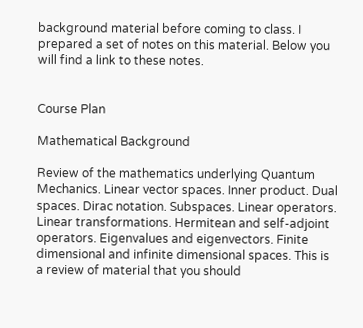background material before coming to class. I prepared a set of notes on this material. Below you will find a link to these notes.


Course Plan

Mathematical Background

Review of the mathematics underlying Quantum Mechanics. Linear vector spaces. Inner product. Dual spaces. Dirac notation. Subspaces. Linear operators. Linear transformations. Hermitean and self-adjoint operators. Eigenvalues and eigenvectors. Finite dimensional and infinite dimensional spaces. This is a review of material that you should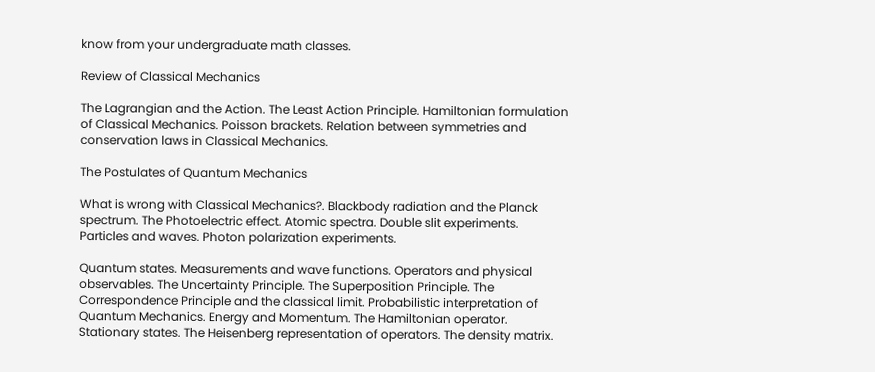know from your undergraduate math classes.

Review of Classical Mechanics

The Lagrangian and the Action. The Least Action Principle. Hamiltonian formulation of Classical Mechanics. Poisson brackets. Relation between symmetries and conservation laws in Classical Mechanics.

The Postulates of Quantum Mechanics

What is wrong with Classical Mechanics?. Blackbody radiation and the Planck spectrum. The Photoelectric effect. Atomic spectra. Double slit experiments. Particles and waves. Photon polarization experiments.

Quantum states. Measurements and wave functions. Operators and physical observables. The Uncertainty Principle. The Superposition Principle. The Correspondence Principle and the classical limit. Probabilistic interpretation of Quantum Mechanics. Energy and Momentum. The Hamiltonian operator. Stationary states. The Heisenberg representation of operators. The density matrix.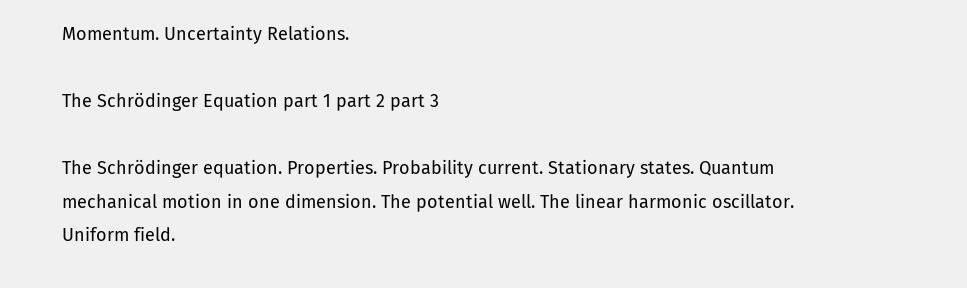Momentum. Uncertainty Relations.

The Schrödinger Equation part 1 part 2 part 3

The Schrödinger equation. Properties. Probability current. Stationary states. Quantum mechanical motion in one dimension. The potential well. The linear harmonic oscillator. Uniform field.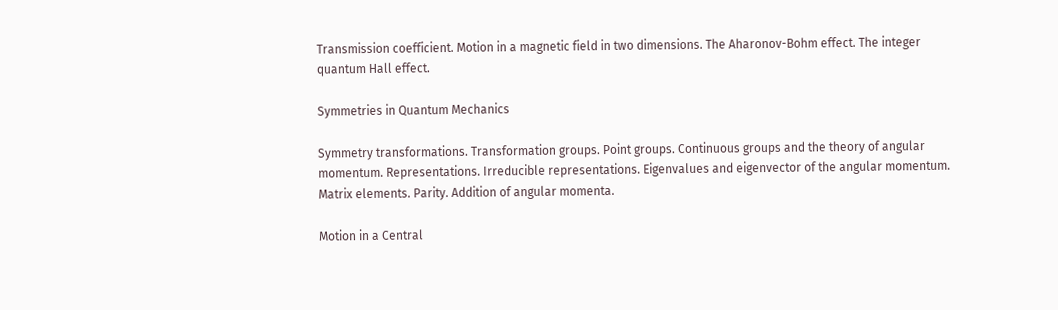Transmission coefficient. Motion in a magnetic field in two dimensions. The Aharonov-Bohm effect. The integer quantum Hall effect.

Symmetries in Quantum Mechanics

Symmetry transformations. Transformation groups. Point groups. Continuous groups and the theory of angular momentum. Representations. Irreducible representations. Eigenvalues and eigenvector of the angular momentum. Matrix elements. Parity. Addition of angular momenta.

Motion in a Central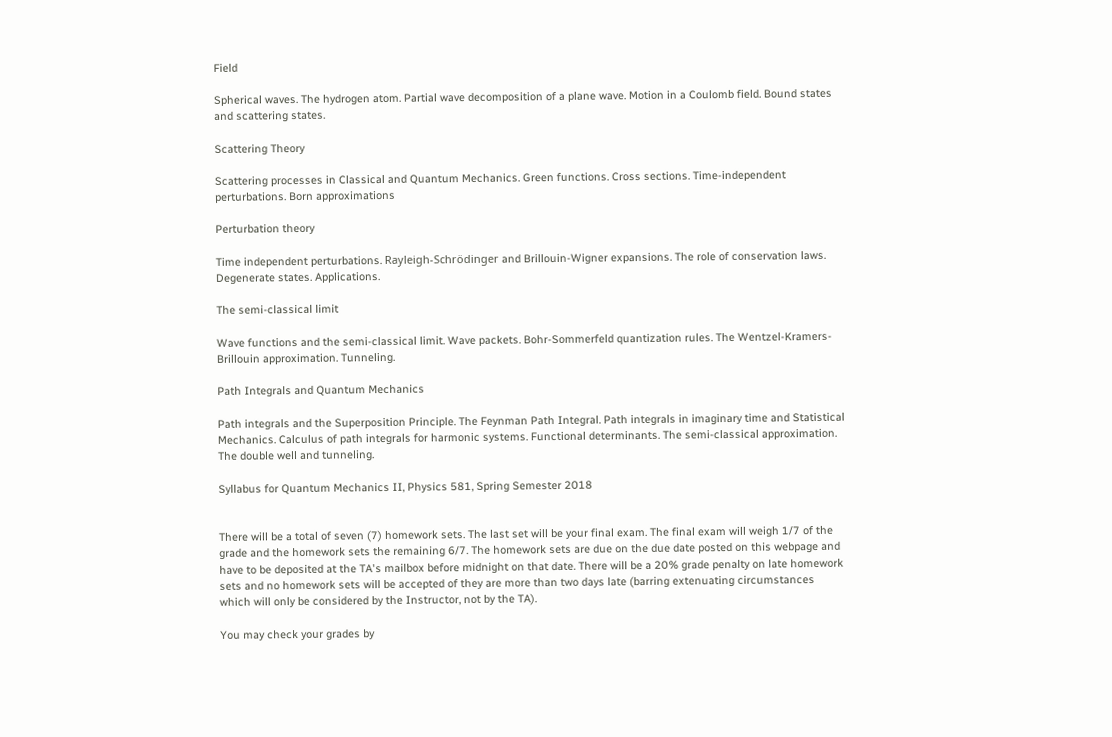Field

Spherical waves. The hydrogen atom. Partial wave decomposition of a plane wave. Motion in a Coulomb field. Bound states and scattering states.

Scattering Theory

Scattering processes in Classical and Quantum Mechanics. Green functions. Cross sections. Time-independent perturbations. Born approximations

Perturbation theory

Time independent perturbations. Rayleigh-Schrödinger and Brillouin-Wigner expansions. The role of conservation laws. Degenerate states. Applications.

The semi-classical limit

Wave functions and the semi-classical limit. Wave packets. Bohr-Sommerfeld quantization rules. The Wentzel-Kramers-Brillouin approximation. Tunneling.

Path Integrals and Quantum Mechanics

Path integrals and the Superposition Principle. The Feynman Path Integral. Path integrals in imaginary time and Statistical Mechanics. Calculus of path integrals for harmonic systems. Functional determinants. The semi-classical approximation. The double well and tunneling.

Syllabus for Quantum Mechanics II, Physics 581, Spring Semester 2018


There will be a total of seven (7) homework sets. The last set will be your final exam. The final exam will weigh 1/7 of the grade and the homework sets the remaining 6/7. The homework sets are due on the due date posted on this webpage and have to be deposited at the TA's mailbox before midnight on that date. There will be a 20% grade penalty on late homework sets and no homework sets will be accepted of they are more than two days late (barring extenuating circumstances which will only be considered by the Instructor, not by the TA).

You may check your grades by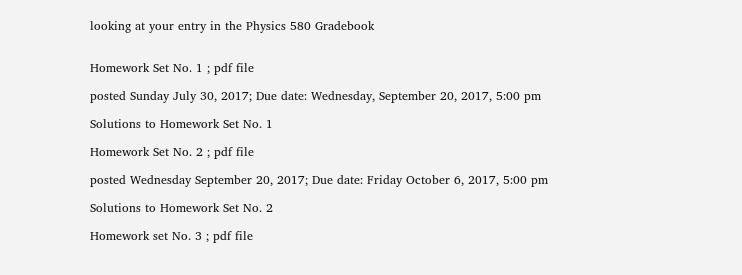looking at your entry in the Physics 580 Gradebook


Homework Set No. 1 ; pdf file

posted Sunday July 30, 2017; Due date: Wednesday, September 20, 2017, 5:00 pm

Solutions to Homework Set No. 1

Homework Set No. 2 ; pdf file

posted Wednesday September 20, 2017; Due date: Friday October 6, 2017, 5:00 pm

Solutions to Homework Set No. 2

Homework set No. 3 ; pdf file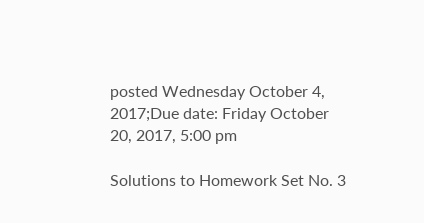posted Wednesday October 4, 2017;Due date: Friday October 20, 2017, 5:00 pm

Solutions to Homework Set No. 3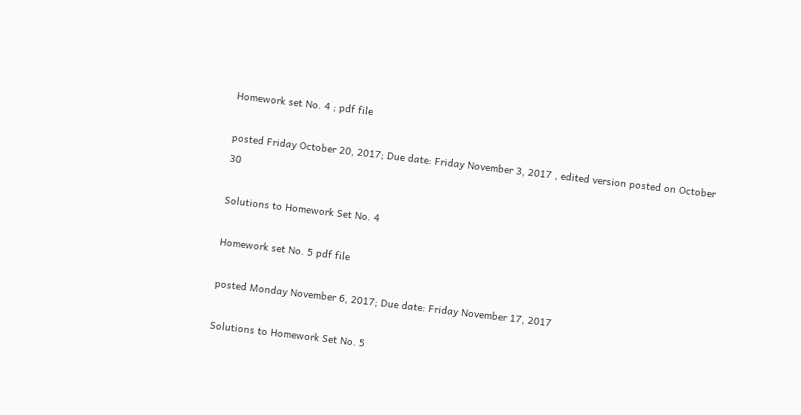Homework set No. 4 ; pdf file

posted Friday October 20, 2017; Due date: Friday November 3, 2017 , edited version posted on October 30

Solutions to Homework Set No. 4

Homework set No. 5 pdf file

posted Monday November 6, 2017; Due date: Friday November 17, 2017

Solutions to Homework Set No. 5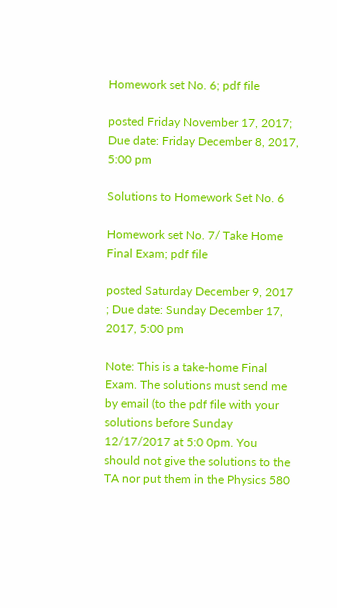Homework set No. 6; pdf file

posted Friday November 17, 2017; Due date: Friday December 8, 2017, 5:00 pm

Solutions to Homework Set No. 6

Homework set No. 7/ Take Home Final Exam; pdf file

posted Saturday December 9, 2017 ; Due date: Sunday December 17, 2017, 5:00 pm

Note: This is a take-home Final Exam. The solutions must send me by email (to the pdf file with your solutions before Sunday 12/17/2017 at 5:0 0pm. You should not give the solutions to the TA nor put them in the Physics 580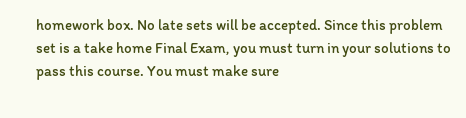homework box. No late sets will be accepted. Since this problem set is a take home Final Exam, you must turn in your solutions to pass this course. You must make sure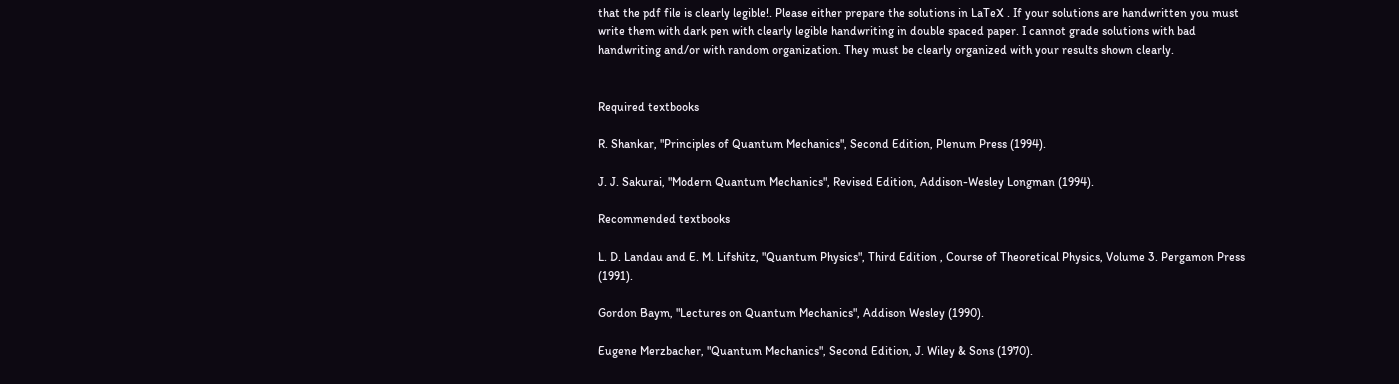that the pdf file is clearly legible!. Please either prepare the solutions in LaTeX . If your solutions are handwritten you must write them with dark pen with clearly legible handwriting in double spaced paper. I cannot grade solutions with bad handwriting and/or with random organization. They must be clearly organized with your results shown clearly.


Required textbooks

R. Shankar, "Principles of Quantum Mechanics", Second Edition, Plenum Press (1994).

J. J. Sakurai, "Modern Quantum Mechanics", Revised Edition, Addison-Wesley Longman (1994).

Recommended textbooks

L. D. Landau and E. M. Lifshitz, "Quantum Physics", Third Edition , Course of Theoretical Physics, Volume 3. Pergamon Press (1991).

Gordon Baym, "Lectures on Quantum Mechanics", Addison Wesley (1990).

Eugene Merzbacher, "Quantum Mechanics", Second Edition, J. Wiley & Sons (1970).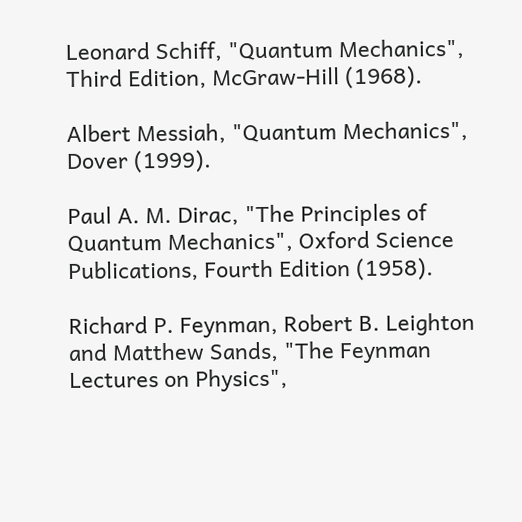Leonard Schiff, "Quantum Mechanics", Third Edition, McGraw-Hill (1968).

Albert Messiah, "Quantum Mechanics", Dover (1999).

Paul A. M. Dirac, "The Principles of Quantum Mechanics", Oxford Science Publications, Fourth Edition (1958).

Richard P. Feynman, Robert B. Leighton and Matthew Sands, "The Feynman Lectures on Physics",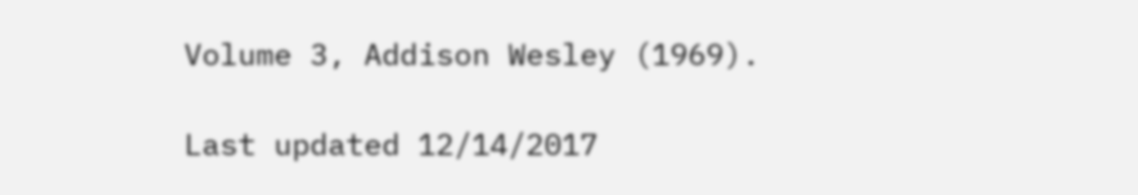Volume 3, Addison Wesley (1969).

Last updated 12/14/2017